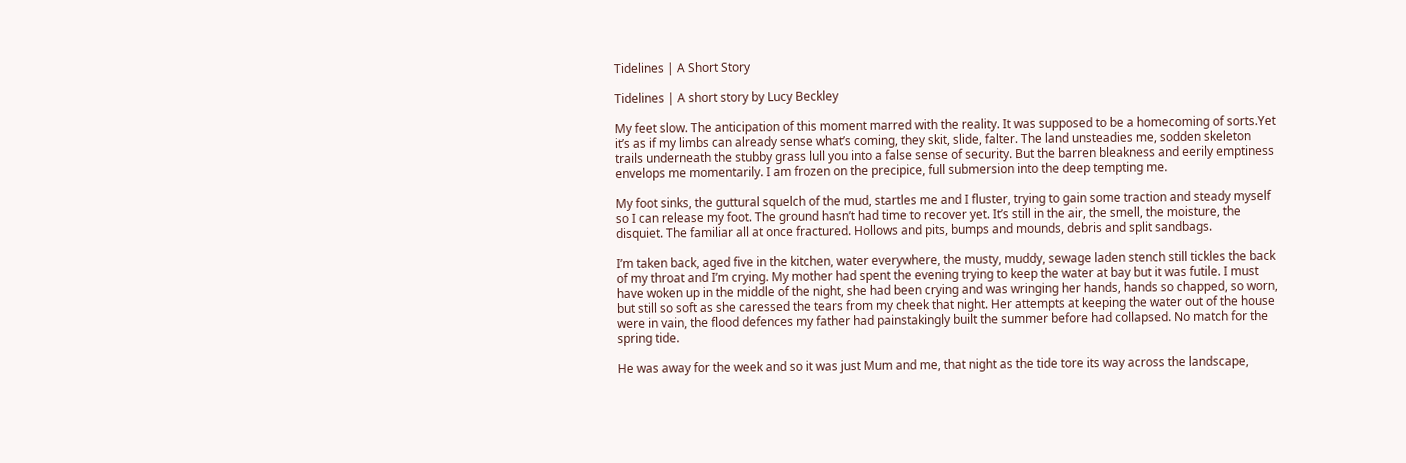Tidelines | A Short Story

Tidelines | A short story by Lucy Beckley

My feet slow. The anticipation of this moment marred with the reality. It was supposed to be a homecoming of sorts.Yet it’s as if my limbs can already sense what’s coming, they skit, slide, falter. The land unsteadies me, sodden skeleton trails underneath the stubby grass lull you into a false sense of security. But the barren bleakness and eerily emptiness envelops me momentarily. I am frozen on the precipice, full submersion into the deep tempting me.

My foot sinks, the guttural squelch of the mud, startles me and I fluster, trying to gain some traction and steady myself so I can release my foot. The ground hasn’t had time to recover yet. It’s still in the air, the smell, the moisture, the disquiet. The familiar all at once fractured. Hollows and pits, bumps and mounds, debris and split sandbags.

I’m taken back, aged five in the kitchen, water everywhere, the musty, muddy, sewage laden stench still tickles the back of my throat and I’m crying. My mother had spent the evening trying to keep the water at bay but it was futile. I must have woken up in the middle of the night, she had been crying and was wringing her hands, hands so chapped, so worn, but still so soft as she caressed the tears from my cheek that night. Her attempts at keeping the water out of the house were in vain, the flood defences my father had painstakingly built the summer before had collapsed. No match for the spring tide.

He was away for the week and so it was just Mum and me, that night as the tide tore its way across the landscape,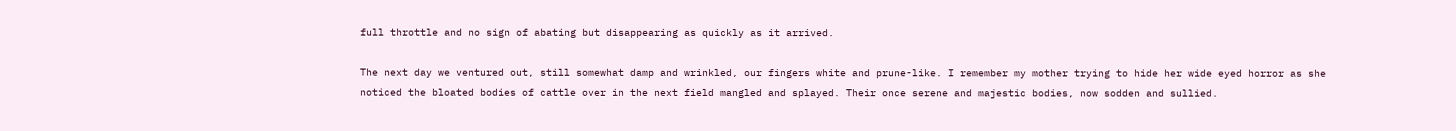full throttle and no sign of abating but disappearing as quickly as it arrived.

The next day we ventured out, still somewhat damp and wrinkled, our fingers white and prune-like. I remember my mother trying to hide her wide eyed horror as she noticed the bloated bodies of cattle over in the next field mangled and splayed. Their once serene and majestic bodies, now sodden and sullied.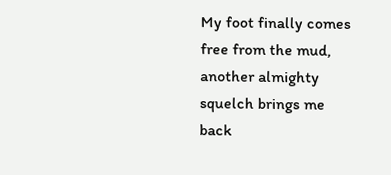My foot finally comes free from the mud, another almighty squelch brings me back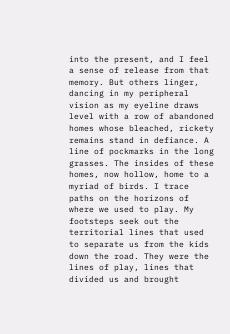into the present, and I feel a sense of release from that memory. But others linger, dancing in my peripheral vision as my eyeline draws level with a row of abandoned homes whose bleached, rickety remains stand in defiance. A line of pockmarks in the long grasses. The insides of these homes, now hollow, home to a myriad of birds. I trace paths on the horizons of where we used to play. My footsteps seek out the territorial lines that used to separate us from the kids down the road. They were the lines of play, lines that divided us and brought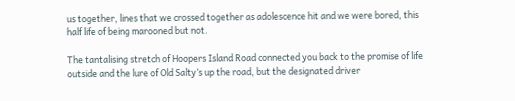us together, lines that we crossed together as adolescence hit and we were bored, this half life of being marooned but not.

The tantalising stretch of Hoopers Island Road connected you back to the promise of life outside and the lure of Old Salty’s up the road, but the designated driver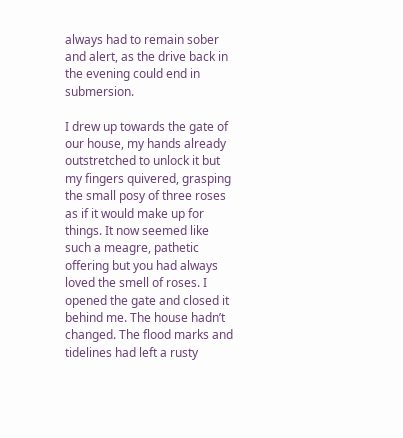always had to remain sober and alert, as the drive back in the evening could end in submersion.

I drew up towards the gate of our house, my hands already outstretched to unlock it but my fingers quivered, grasping the small posy of three roses as if it would make up for things. It now seemed like such a meagre, pathetic offering but you had always loved the smell of roses. I opened the gate and closed it behind me. The house hadn’t changed. The flood marks and tidelines had left a rusty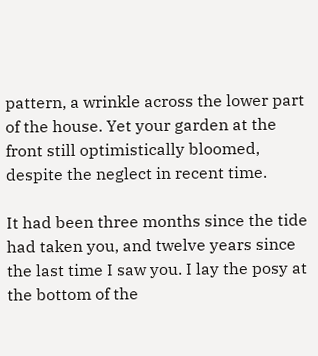pattern, a wrinkle across the lower part of the house. Yet your garden at the front still optimistically bloomed, despite the neglect in recent time.

It had been three months since the tide had taken you, and twelve years since the last time I saw you. I lay the posy at the bottom of the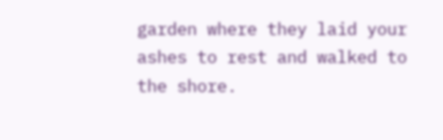garden where they laid your ashes to rest and walked to the shore.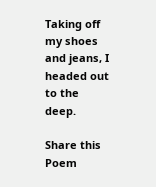Taking off my shoes and jeans, I headed out to the deep.

Share this Poem